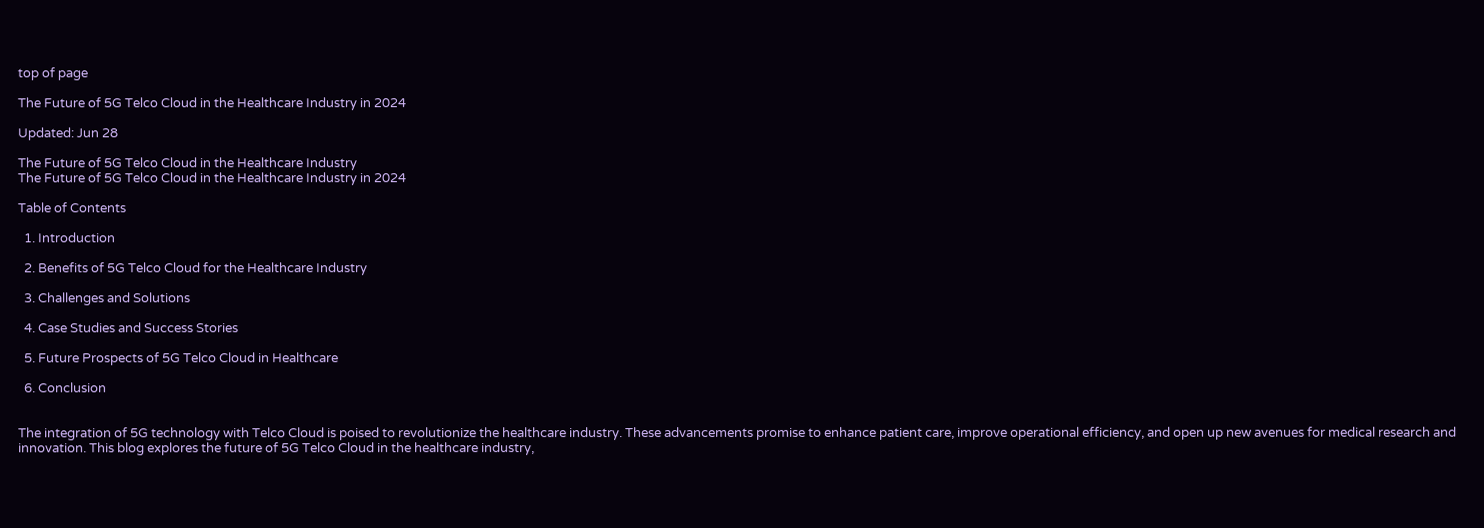top of page

The Future of 5G Telco Cloud in the Healthcare Industry in 2024

Updated: Jun 28

The Future of 5G Telco Cloud in the Healthcare Industry
The Future of 5G Telco Cloud in the Healthcare Industry in 2024

Table of Contents

  1. Introduction

  2. Benefits of 5G Telco Cloud for the Healthcare Industry

  3. Challenges and Solutions

  4. Case Studies and Success Stories

  5. Future Prospects of 5G Telco Cloud in Healthcare

  6. Conclusion


The integration of 5G technology with Telco Cloud is poised to revolutionize the healthcare industry. These advancements promise to enhance patient care, improve operational efficiency, and open up new avenues for medical research and innovation. This blog explores the future of 5G Telco Cloud in the healthcare industry,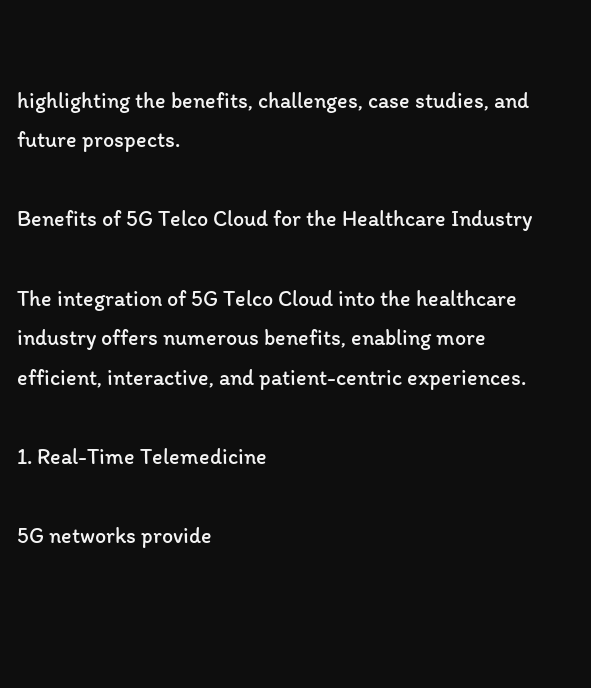highlighting the benefits, challenges, case studies, and future prospects.

Benefits of 5G Telco Cloud for the Healthcare Industry

The integration of 5G Telco Cloud into the healthcare industry offers numerous benefits, enabling more efficient, interactive, and patient-centric experiences.

1. Real-Time Telemedicine

5G networks provide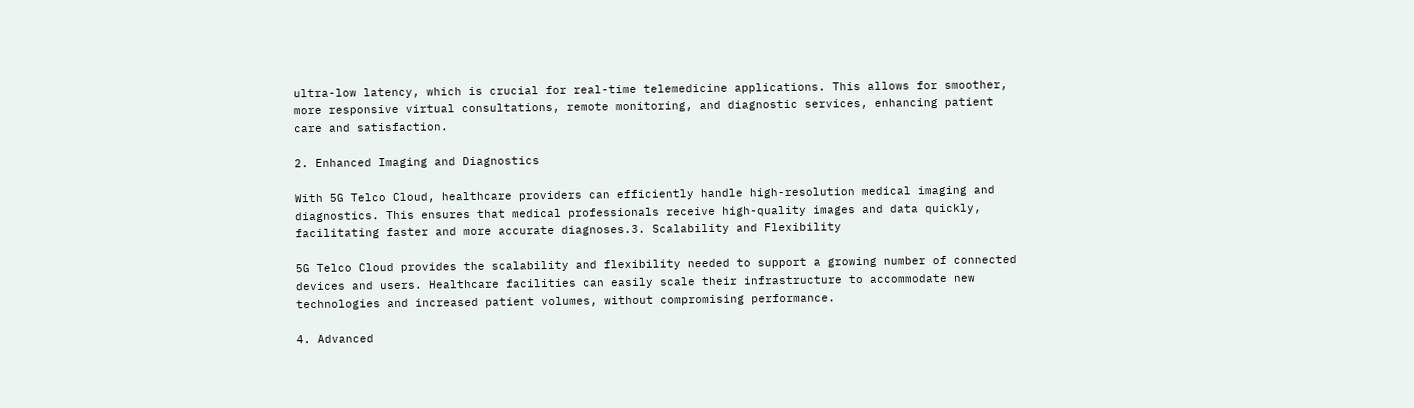ultra-low latency, which is crucial for real-time telemedicine applications. This allows for smoother, more responsive virtual consultations, remote monitoring, and diagnostic services, enhancing patient care and satisfaction.

2. Enhanced Imaging and Diagnostics

With 5G Telco Cloud, healthcare providers can efficiently handle high-resolution medical imaging and diagnostics. This ensures that medical professionals receive high-quality images and data quickly, facilitating faster and more accurate diagnoses.3. Scalability and Flexibility

5G Telco Cloud provides the scalability and flexibility needed to support a growing number of connected devices and users. Healthcare facilities can easily scale their infrastructure to accommodate new technologies and increased patient volumes, without compromising performance.

4. Advanced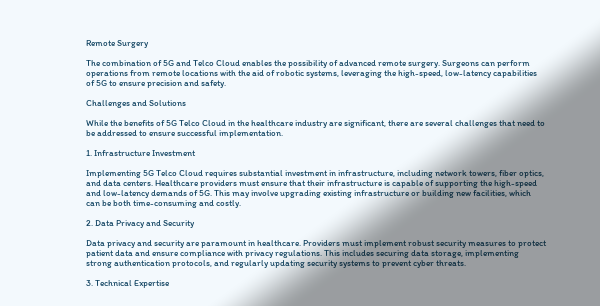Remote Surgery

The combination of 5G and Telco Cloud enables the possibility of advanced remote surgery. Surgeons can perform operations from remote locations with the aid of robotic systems, leveraging the high-speed, low-latency capabilities of 5G to ensure precision and safety.

Challenges and Solutions

While the benefits of 5G Telco Cloud in the healthcare industry are significant, there are several challenges that need to be addressed to ensure successful implementation.

1. Infrastructure Investment

Implementing 5G Telco Cloud requires substantial investment in infrastructure, including network towers, fiber optics, and data centers. Healthcare providers must ensure that their infrastructure is capable of supporting the high-speed and low-latency demands of 5G. This may involve upgrading existing infrastructure or building new facilities, which can be both time-consuming and costly.

2. Data Privacy and Security

Data privacy and security are paramount in healthcare. Providers must implement robust security measures to protect patient data and ensure compliance with privacy regulations. This includes securing data storage, implementing strong authentication protocols, and regularly updating security systems to prevent cyber threats.

3. Technical Expertise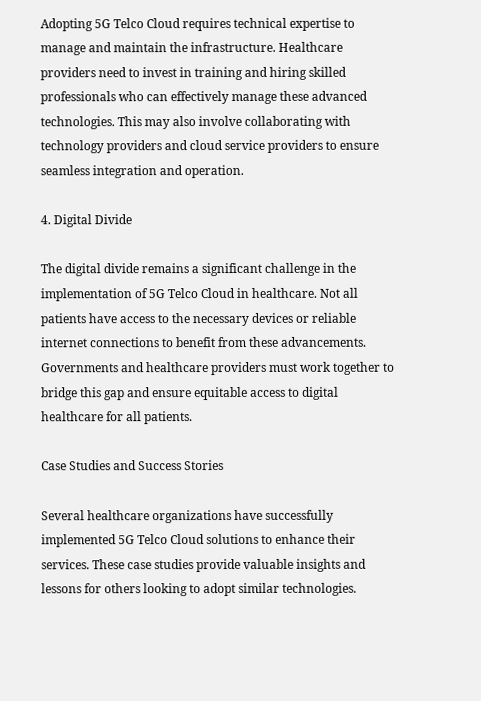Adopting 5G Telco Cloud requires technical expertise to manage and maintain the infrastructure. Healthcare providers need to invest in training and hiring skilled professionals who can effectively manage these advanced technologies. This may also involve collaborating with technology providers and cloud service providers to ensure seamless integration and operation.

4. Digital Divide

The digital divide remains a significant challenge in the implementation of 5G Telco Cloud in healthcare. Not all patients have access to the necessary devices or reliable internet connections to benefit from these advancements. Governments and healthcare providers must work together to bridge this gap and ensure equitable access to digital healthcare for all patients.

Case Studies and Success Stories

Several healthcare organizations have successfully implemented 5G Telco Cloud solutions to enhance their services. These case studies provide valuable insights and lessons for others looking to adopt similar technologies.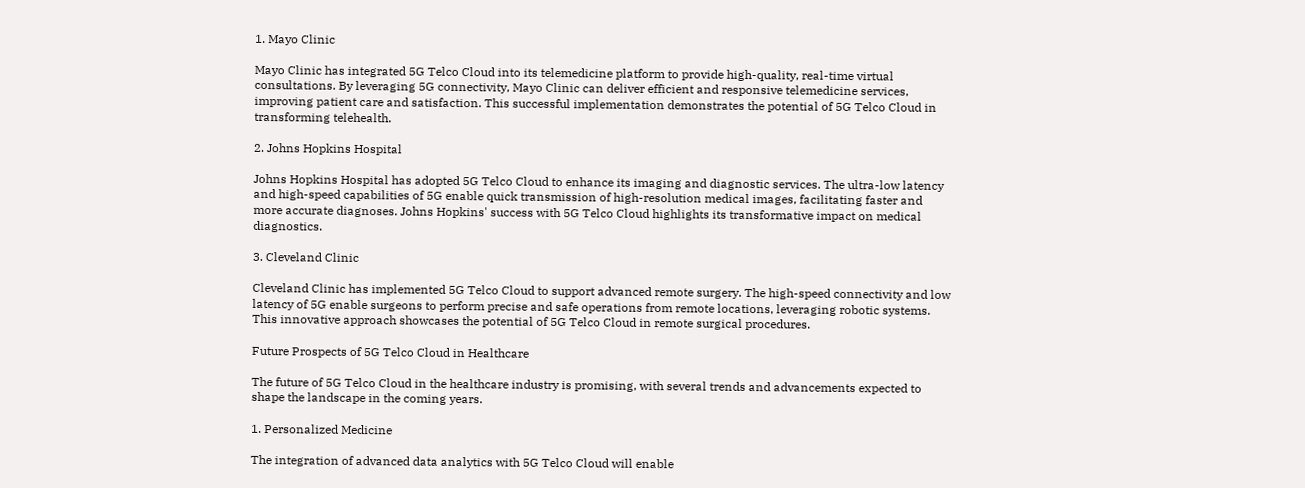1. Mayo Clinic

Mayo Clinic has integrated 5G Telco Cloud into its telemedicine platform to provide high-quality, real-time virtual consultations. By leveraging 5G connectivity, Mayo Clinic can deliver efficient and responsive telemedicine services, improving patient care and satisfaction. This successful implementation demonstrates the potential of 5G Telco Cloud in transforming telehealth.

2. Johns Hopkins Hospital

Johns Hopkins Hospital has adopted 5G Telco Cloud to enhance its imaging and diagnostic services. The ultra-low latency and high-speed capabilities of 5G enable quick transmission of high-resolution medical images, facilitating faster and more accurate diagnoses. Johns Hopkins' success with 5G Telco Cloud highlights its transformative impact on medical diagnostics.

3. Cleveland Clinic

Cleveland Clinic has implemented 5G Telco Cloud to support advanced remote surgery. The high-speed connectivity and low latency of 5G enable surgeons to perform precise and safe operations from remote locations, leveraging robotic systems. This innovative approach showcases the potential of 5G Telco Cloud in remote surgical procedures.

Future Prospects of 5G Telco Cloud in Healthcare

The future of 5G Telco Cloud in the healthcare industry is promising, with several trends and advancements expected to shape the landscape in the coming years.

1. Personalized Medicine

The integration of advanced data analytics with 5G Telco Cloud will enable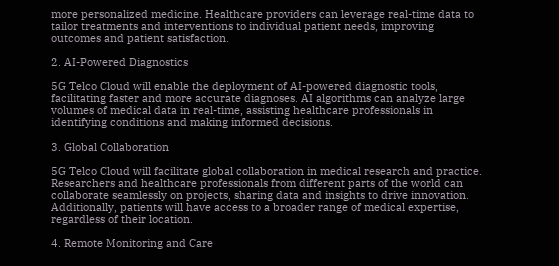more personalized medicine. Healthcare providers can leverage real-time data to tailor treatments and interventions to individual patient needs, improving outcomes and patient satisfaction.

2. AI-Powered Diagnostics

5G Telco Cloud will enable the deployment of AI-powered diagnostic tools, facilitating faster and more accurate diagnoses. AI algorithms can analyze large volumes of medical data in real-time, assisting healthcare professionals in identifying conditions and making informed decisions.

3. Global Collaboration

5G Telco Cloud will facilitate global collaboration in medical research and practice. Researchers and healthcare professionals from different parts of the world can collaborate seamlessly on projects, sharing data and insights to drive innovation. Additionally, patients will have access to a broader range of medical expertise, regardless of their location.

4. Remote Monitoring and Care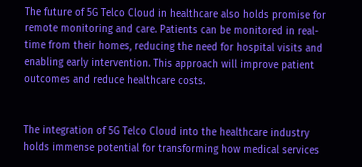The future of 5G Telco Cloud in healthcare also holds promise for remote monitoring and care. Patients can be monitored in real-time from their homes, reducing the need for hospital visits and enabling early intervention. This approach will improve patient outcomes and reduce healthcare costs.


The integration of 5G Telco Cloud into the healthcare industry holds immense potential for transforming how medical services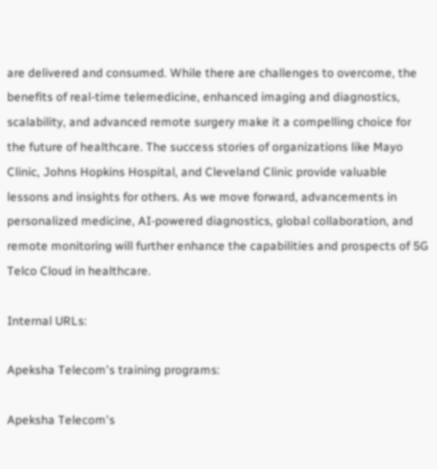are delivered and consumed. While there are challenges to overcome, the benefits of real-time telemedicine, enhanced imaging and diagnostics, scalability, and advanced remote surgery make it a compelling choice for the future of healthcare. The success stories of organizations like Mayo Clinic, Johns Hopkins Hospital, and Cleveland Clinic provide valuable lessons and insights for others. As we move forward, advancements in personalized medicine, AI-powered diagnostics, global collaboration, and remote monitoring will further enhance the capabilities and prospects of 5G Telco Cloud in healthcare.

Internal URLs:

Apeksha Telecom's training programs:

Apeksha Telecom's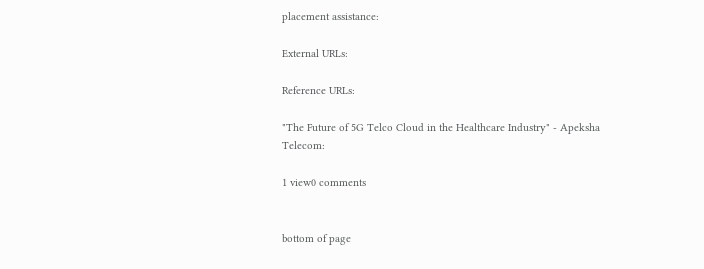placement assistance:

External URLs:

Reference URLs:

"The Future of 5G Telco Cloud in the Healthcare Industry" - Apeksha Telecom:

1 view0 comments


bottom of page